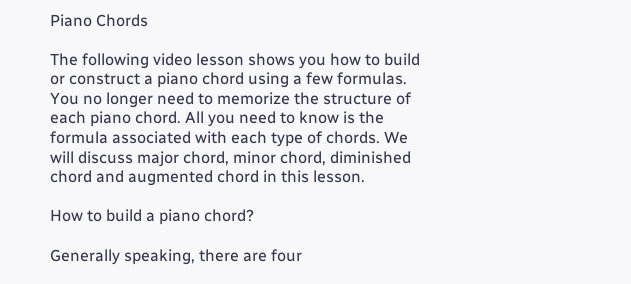Piano Chords

The following video lesson shows you how to build or construct a piano chord using a few formulas. You no longer need to memorize the structure of each piano chord. All you need to know is the formula associated with each type of chords. We will discuss major chord, minor chord, diminished chord and augmented chord in this lesson.

How to build a piano chord?

Generally speaking, there are four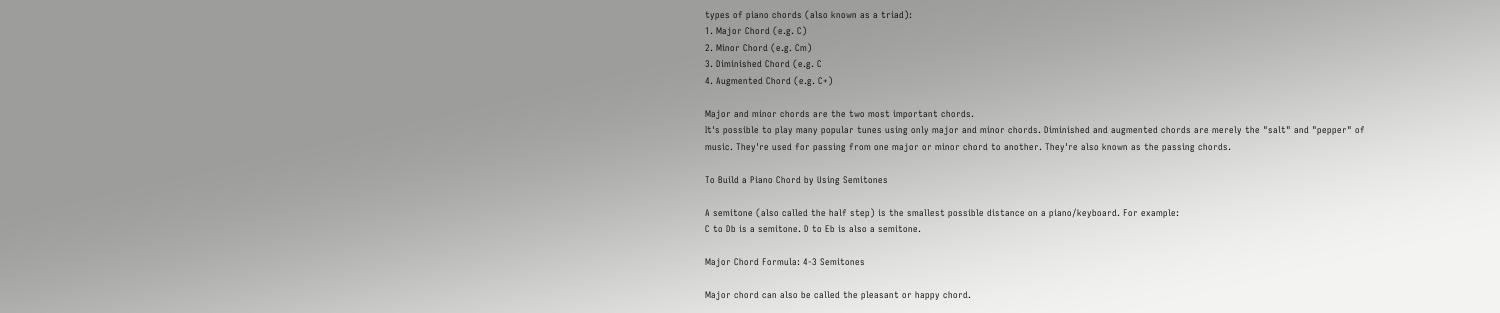types of piano chords (also known as a triad):
1. Major Chord (e.g. C)
2. Minor Chord (e.g. Cm)
3. Diminished Chord (e.g. C
4. Augmented Chord (e.g. C+)

Major and minor chords are the two most important chords.
It's possible to play many popular tunes using only major and minor chords. Diminished and augmented chords are merely the "salt" and "pepper" of music. They're used for passing from one major or minor chord to another. They're also known as the passing chords.

To Build a Piano Chord by Using Semitones

A semitone (also called the half step) is the smallest possible distance on a piano/keyboard. For example:
C to Db is a semitone. D to Eb is also a semitone.

Major Chord Formula: 4-3 Semitones

Major chord can also be called the pleasant or happy chord.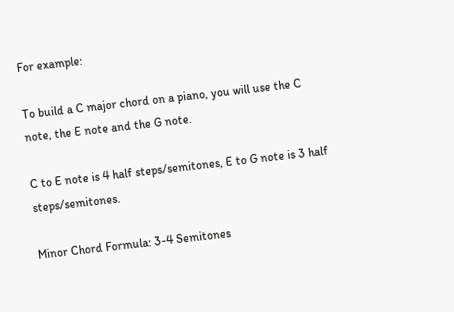For example:

To build a C major chord on a piano, you will use the C note, the E note and the G note.

C to E note is 4 half steps/semitones, E to G note is 3 half steps/semitones.

Minor Chord Formula: 3-4 Semitones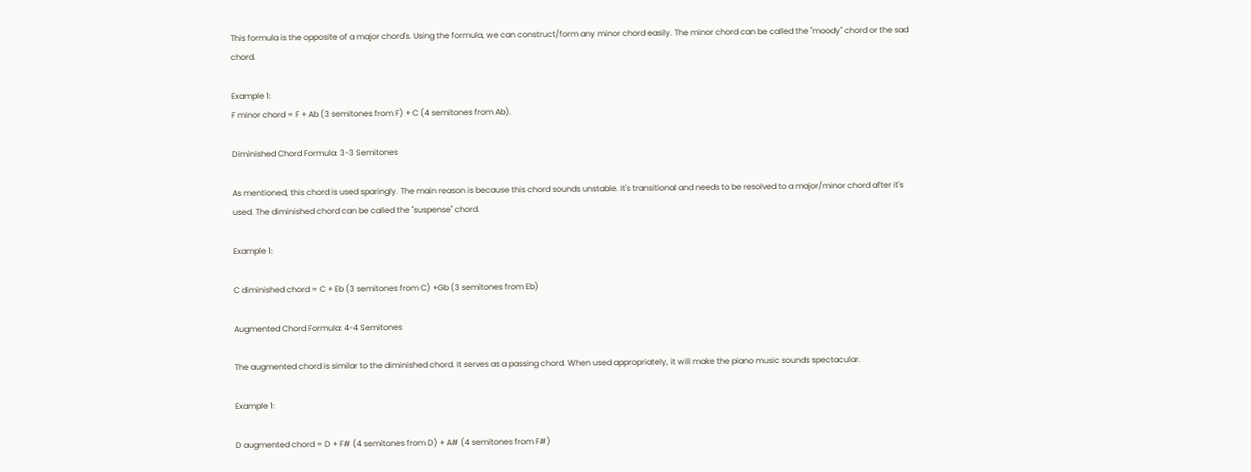This formula is the opposite of a major chord's. Using the formula, we can construct/form any minor chord easily. The minor chord can be called the "moody" chord or the sad chord.

Example 1:
F minor chord = F + Ab (3 semitones from F) + C (4 semitones from Ab).

Diminished Chord Formula: 3-3 Semitones

As mentioned, this chord is used sparingly. The main reason is because this chord sounds unstable. It's transitional and needs to be resolved to a major/minor chord after it's used. The diminished chord can be called the "suspense" chord.

Example 1:

C diminished chord = C + Eb (3 semitones from C) +Gb (3 semitones from Eb)

Augmented Chord Formula: 4-4 Semitones

The augmented chord is similar to the diminished chord. It serves as a passing chord. When used appropriately, it will make the piano music sounds spectacular.

Example 1:

D augmented chord = D + F# (4 semitones from D) + A# (4 semitones from F#)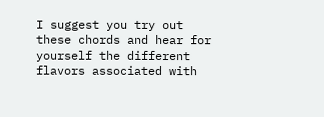I suggest you try out these chords and hear for yourself the different flavors associated with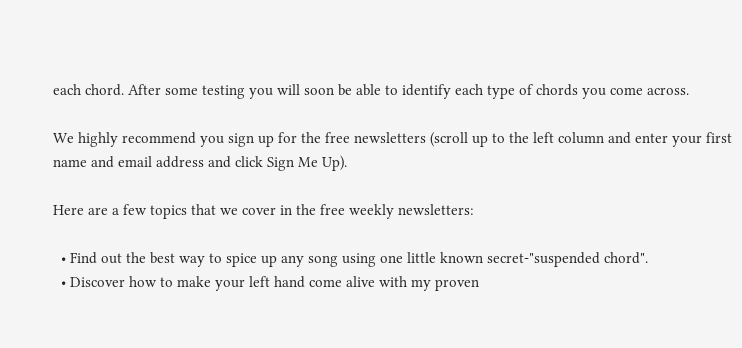each chord. After some testing you will soon be able to identify each type of chords you come across.

We highly recommend you sign up for the free newsletters (scroll up to the left column and enter your first name and email address and click Sign Me Up).

Here are a few topics that we cover in the free weekly newsletters:

  • Find out the best way to spice up any song using one little known secret-"suspended chord".
  • Discover how to make your left hand come alive with my proven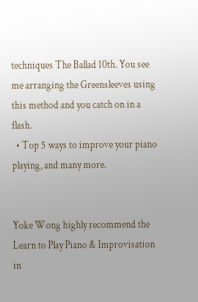techniques The Ballad 10th. You see me arranging the Greensleeves using this method and you catch on in a flash.
  • Top 5 ways to improve your piano playing, and many more.


Yoke Wong highly recommend the Learn to Play Piano & Improvisation in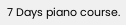7 Days piano course.